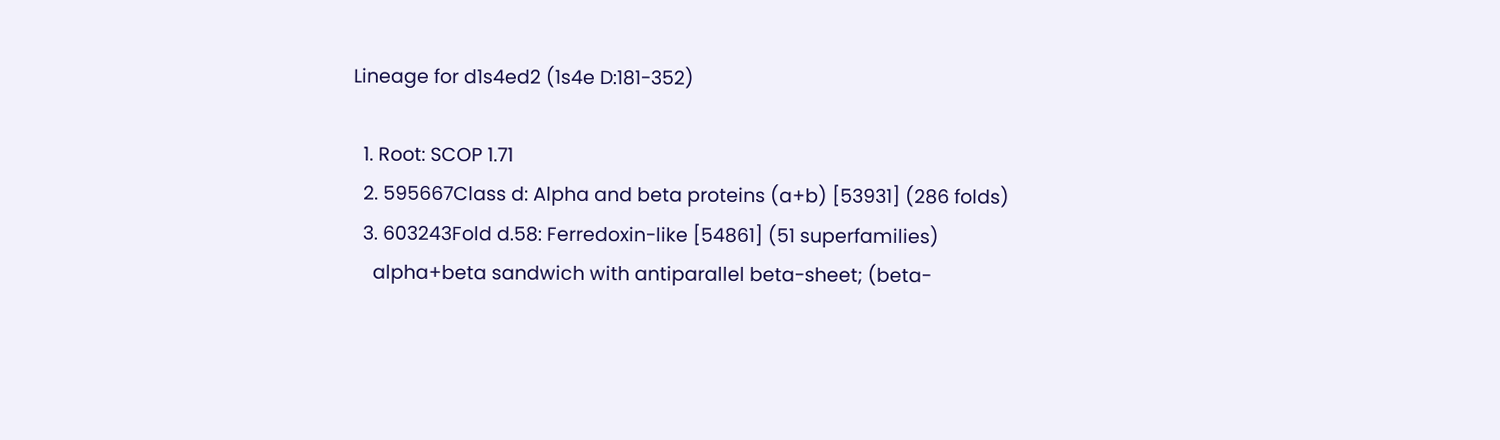Lineage for d1s4ed2 (1s4e D:181-352)

  1. Root: SCOP 1.71
  2. 595667Class d: Alpha and beta proteins (a+b) [53931] (286 folds)
  3. 603243Fold d.58: Ferredoxin-like [54861] (51 superfamilies)
    alpha+beta sandwich with antiparallel beta-sheet; (beta-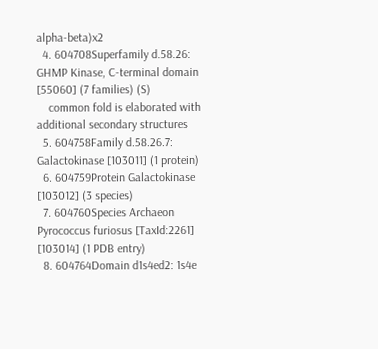alpha-beta)x2
  4. 604708Superfamily d.58.26: GHMP Kinase, C-terminal domain [55060] (7 families) (S)
    common fold is elaborated with additional secondary structures
  5. 604758Family d.58.26.7: Galactokinase [103011] (1 protein)
  6. 604759Protein Galactokinase [103012] (3 species)
  7. 604760Species Archaeon Pyrococcus furiosus [TaxId:2261] [103014] (1 PDB entry)
  8. 604764Domain d1s4ed2: 1s4e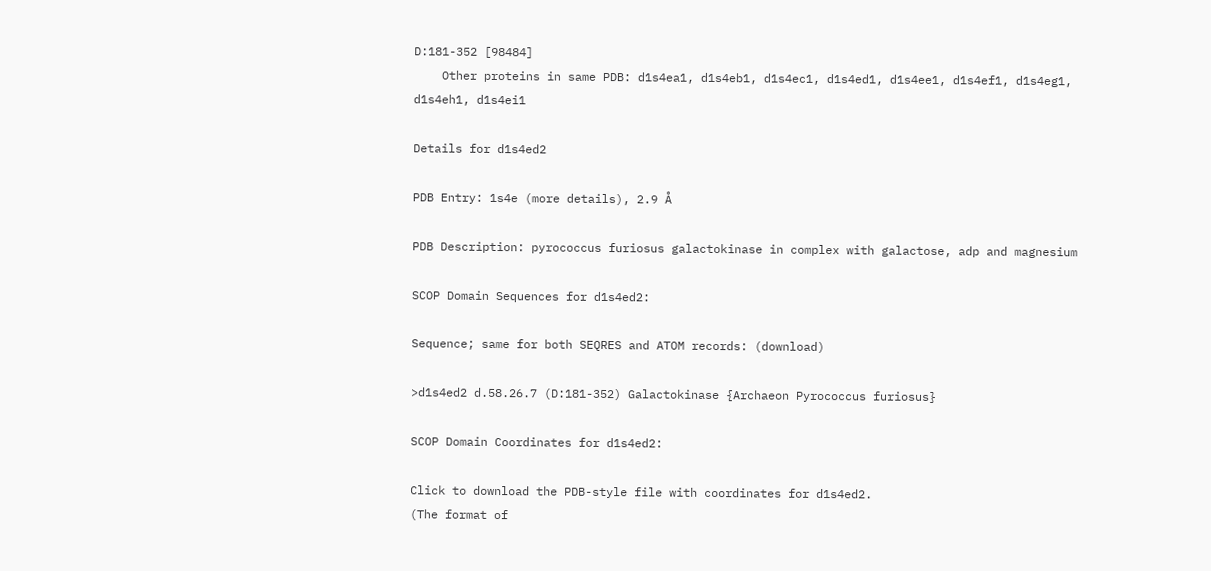D:181-352 [98484]
    Other proteins in same PDB: d1s4ea1, d1s4eb1, d1s4ec1, d1s4ed1, d1s4ee1, d1s4ef1, d1s4eg1, d1s4eh1, d1s4ei1

Details for d1s4ed2

PDB Entry: 1s4e (more details), 2.9 Å

PDB Description: pyrococcus furiosus galactokinase in complex with galactose, adp and magnesium

SCOP Domain Sequences for d1s4ed2:

Sequence; same for both SEQRES and ATOM records: (download)

>d1s4ed2 d.58.26.7 (D:181-352) Galactokinase {Archaeon Pyrococcus furiosus}

SCOP Domain Coordinates for d1s4ed2:

Click to download the PDB-style file with coordinates for d1s4ed2.
(The format of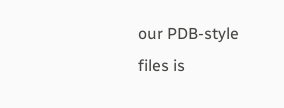our PDB-style files is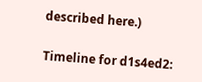described here.)

Timeline for d1s4ed2: